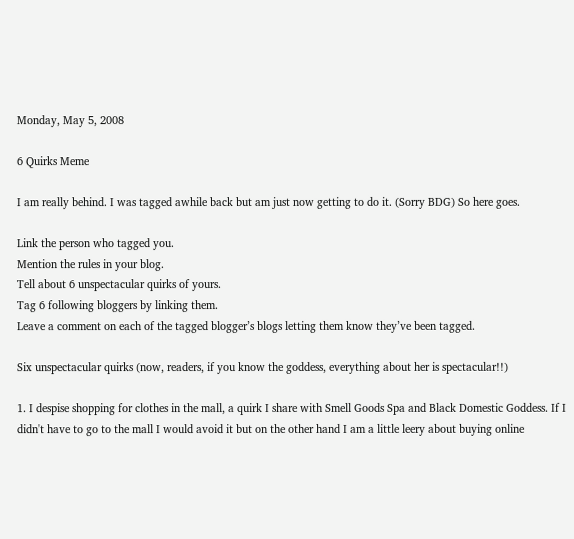Monday, May 5, 2008

6 Quirks Meme

I am really behind. I was tagged awhile back but am just now getting to do it. (Sorry BDG) So here goes.

Link the person who tagged you.
Mention the rules in your blog.
Tell about 6 unspectacular quirks of yours.
Tag 6 following bloggers by linking them.
Leave a comment on each of the tagged blogger’s blogs letting them know they’ve been tagged.

Six unspectacular quirks (now, readers, if you know the goddess, everything about her is spectacular!!)

1. I despise shopping for clothes in the mall, a quirk I share with Smell Goods Spa and Black Domestic Goddess. If I didn't have to go to the mall I would avoid it but on the other hand I am a little leery about buying online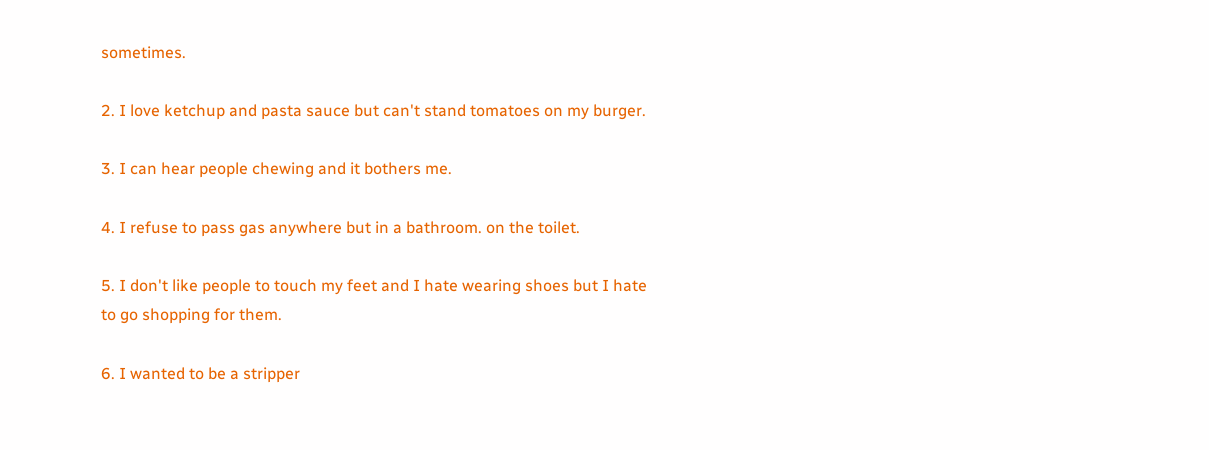sometimes.

2. I love ketchup and pasta sauce but can't stand tomatoes on my burger.

3. I can hear people chewing and it bothers me.

4. I refuse to pass gas anywhere but in a bathroom. on the toilet.

5. I don't like people to touch my feet and I hate wearing shoes but I hate to go shopping for them.

6. I wanted to be a stripper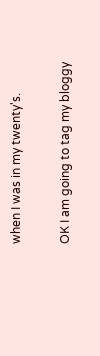when I was in my twenty's.

OK I am going to tag my bloggy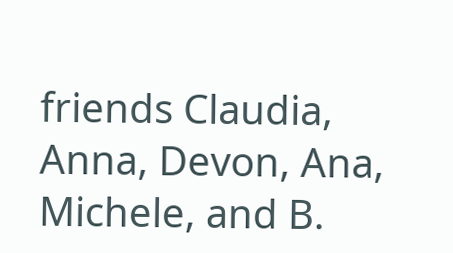friends Claudia, Anna, Devon, Ana, Michele, and B.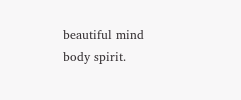beautiful mind body spirit.